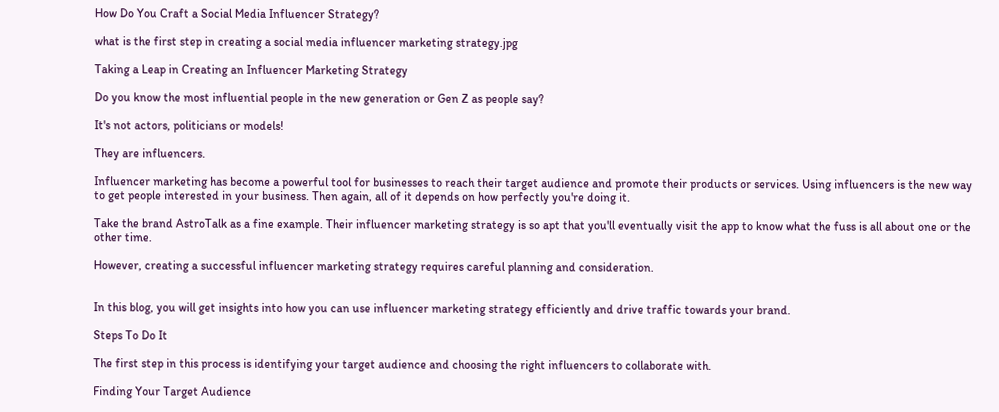How Do You Craft a Social Media Influencer Strategy?

what is the first step in creating a social media influencer marketing strategy.jpg

Taking a Leap in Creating an Influencer Marketing Strategy

Do you know the most influential people in the new generation or Gen Z as people say?

It's not actors, politicians or models!

They are influencers.

Influencer marketing has become a powerful tool for businesses to reach their target audience and promote their products or services. Using influencers is the new way to get people interested in your business. Then again, all of it depends on how perfectly you're doing it.

Take the brand AstroTalk as a fine example. Their influencer marketing strategy is so apt that you'll eventually visit the app to know what the fuss is all about one or the other time.

However, creating a successful influencer marketing strategy requires careful planning and consideration.


In this blog, you will get insights into how you can use influencer marketing strategy efficiently and drive traffic towards your brand.

Steps To Do It

The first step in this process is identifying your target audience and choosing the right influencers to collaborate with.

Finding Your Target Audience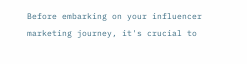Before embarking on your influencer marketing journey, it's crucial to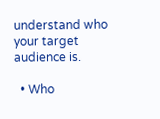understand who your target audience is.

  • Who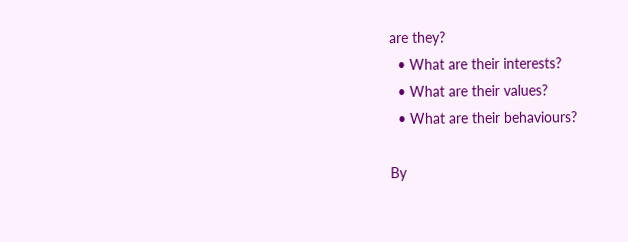are they?
  • What are their interests?
  • What are their values?
  • What are their behaviours?

By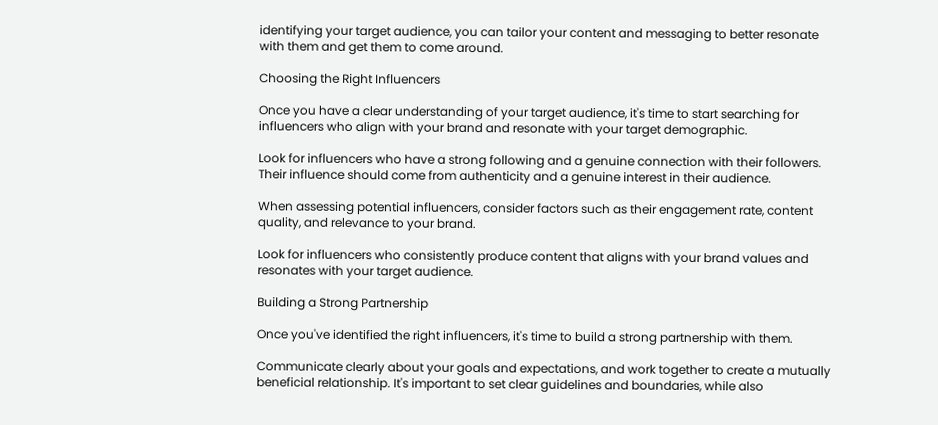identifying your target audience, you can tailor your content and messaging to better resonate with them and get them to come around.

Choosing the Right Influencers

Once you have a clear understanding of your target audience, it's time to start searching for influencers who align with your brand and resonate with your target demographic.

Look for influencers who have a strong following and a genuine connection with their followers. Their influence should come from authenticity and a genuine interest in their audience.

When assessing potential influencers, consider factors such as their engagement rate, content quality, and relevance to your brand.

Look for influencers who consistently produce content that aligns with your brand values and resonates with your target audience.

Building a Strong Partnership

Once you've identified the right influencers, it's time to build a strong partnership with them.

Communicate clearly about your goals and expectations, and work together to create a mutually beneficial relationship. It's important to set clear guidelines and boundaries, while also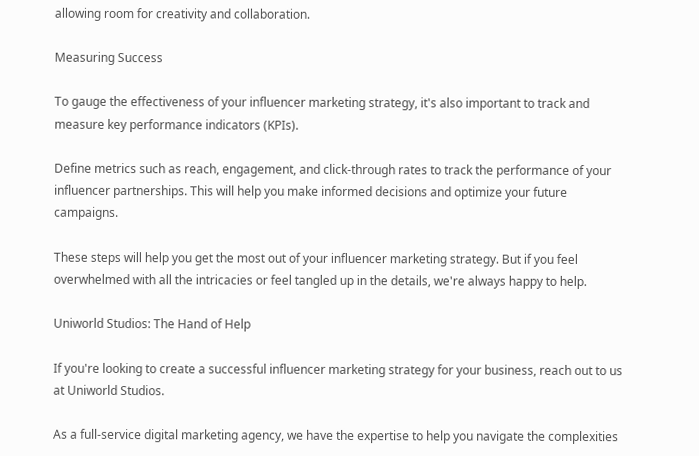allowing room for creativity and collaboration.

Measuring Success

To gauge the effectiveness of your influencer marketing strategy, it's also important to track and measure key performance indicators (KPIs).

Define metrics such as reach, engagement, and click-through rates to track the performance of your influencer partnerships. This will help you make informed decisions and optimize your future campaigns.

These steps will help you get the most out of your influencer marketing strategy. But if you feel overwhelmed with all the intricacies or feel tangled up in the details, we're always happy to help.

Uniworld Studios: The Hand of Help

If you're looking to create a successful influencer marketing strategy for your business, reach out to us at Uniworld Studios.

As a full-service digital marketing agency, we have the expertise to help you navigate the complexities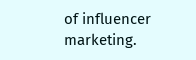of influencer marketing.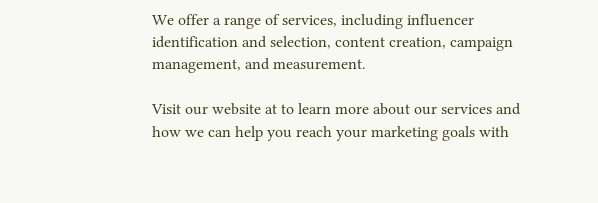We offer a range of services, including influencer identification and selection, content creation, campaign management, and measurement.

Visit our website at to learn more about our services and how we can help you reach your marketing goals with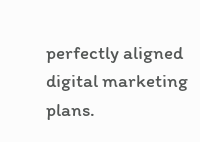perfectly aligned digital marketing plans.